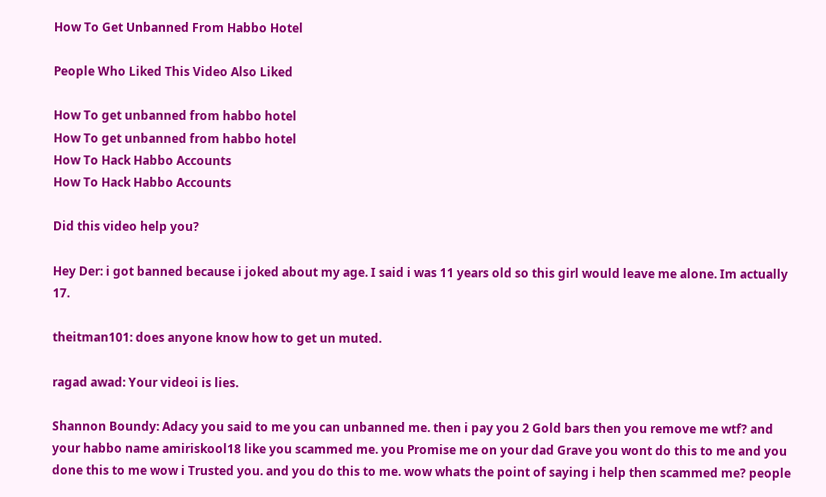How To Get Unbanned From Habbo Hotel

People Who Liked This Video Also Liked

How To get unbanned from habbo hotel
How To get unbanned from habbo hotel
How To Hack Habbo Accounts
How To Hack Habbo Accounts

Did this video help you?

Hey Der: i got banned because i joked about my age. I said i was 11 years old so this girl would leave me alone. Im actually 17.

theitman101: does anyone know how to get un muted.

ragad awad: Your videoi is lies.

Shannon Boundy: Adacy you said to me you can unbanned me. then i pay you 2 Gold bars then you remove me wtf? and your habbo name amiriskool18 like you scammed me. you Promise me on your dad Grave you wont do this to me and you done this to me wow i Trusted you. and you do this to me. wow whats the point of saying i help then scammed me? people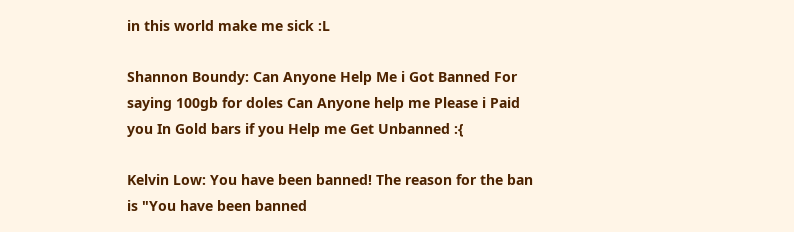in this world make me sick :L

Shannon Boundy: Can Anyone Help Me i Got Banned For saying 100gb for doles Can Anyone help me Please i Paid you In Gold bars if you Help me Get Unbanned :{

Kelvin Low: You have been banned! The reason for the ban is "You have been banned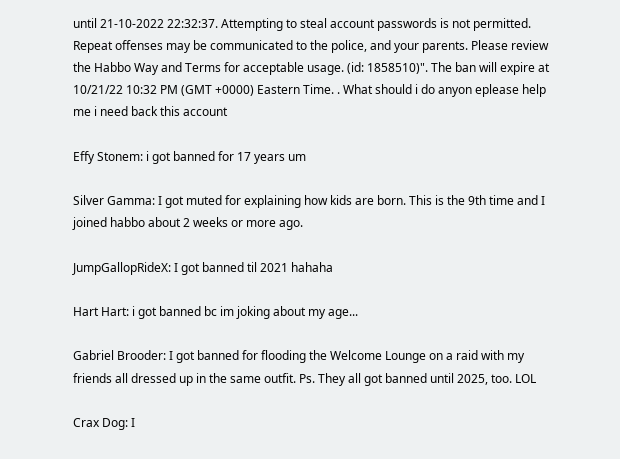until 21-10-2022 22:32:37. Attempting to steal account passwords is not permitted. Repeat offenses may be communicated to the police, and your parents. Please review the Habbo Way and Terms for acceptable usage. (id: 1858510)". The ban will expire at 10/21/22 10:32 PM (GMT +0000) Eastern Time. . What should i do anyon eplease help me i need back this account

Effy Stonem: i got banned for 17 years um

Silver Gamma: I got muted for explaining how kids are born. This is the 9th time and I joined habbo about 2 weeks or more ago.

JumpGallopRideX: I got banned til 2021 hahaha

Hart Hart: i got banned bc im joking about my age...

Gabriel Brooder: I got banned for flooding the Welcome Lounge on a raid with my friends all dressed up in the same outfit. Ps. They all got banned until 2025, too. LOL

Crax Dog: I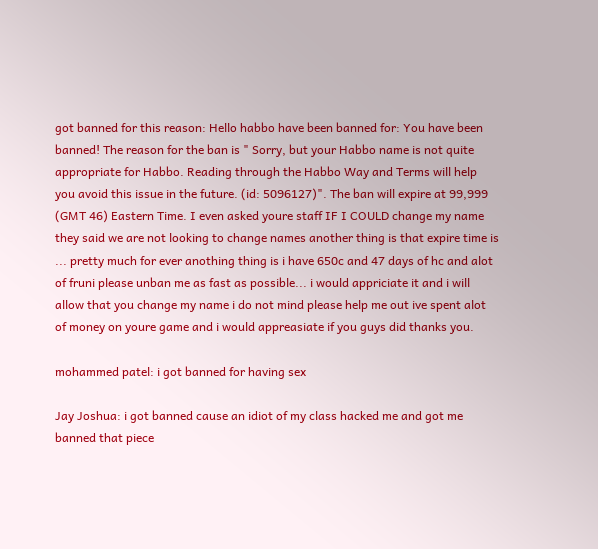got banned for this reason: Hello habbo have been banned for: You have been banned! The reason for the ban is " Sorry, but your Habbo name is not quite appropriate for Habbo. Reading through the Habbo Way and Terms will help you avoid this issue in the future. (id: 5096127)". The ban will expire at 99,999 (GMT 46) Eastern Time. I even asked youre staff IF I COULD change my name they said we are not looking to change names another thing is that expire time is ... pretty much for ever anothing thing is i have 650c and 47 days of hc and alot of fruni please unban me as fast as possible... i would appriciate it and i will allow that you change my name i do not mind please help me out ive spent alot of money on youre game and i would appreasiate if you guys did thanks you.

mohammed patel: i got banned for having sex

Jay Joshua: i got banned cause an idiot of my class hacked me and got me banned that piece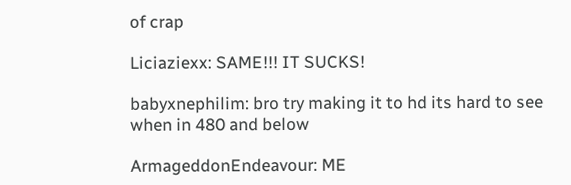of crap

Liciaziexx: SAME!!! IT SUCKS!

babyxnephilim: bro try making it to hd its hard to see when in 480 and below

ArmageddonEndeavour: ME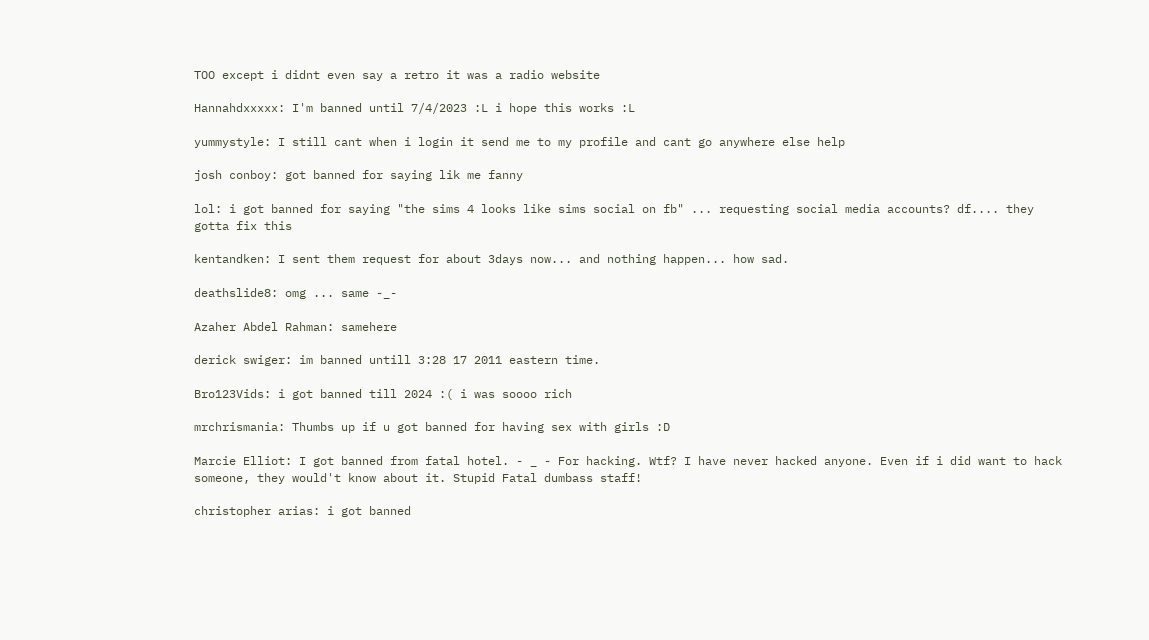TOO except i didnt even say a retro it was a radio website

Hannahdxxxxx: I'm banned until 7/4/2023 :L i hope this works :L

yummystyle: I still cant when i login it send me to my profile and cant go anywhere else help

josh conboy: got banned for saying lik me fanny

lol: i got banned for saying "the sims 4 looks like sims social on fb" ... requesting social media accounts? df.... they gotta fix this

kentandken: I sent them request for about 3days now... and nothing happen... how sad.

deathslide8: omg ... same -_-

Azaher Abdel Rahman: samehere

derick swiger: im banned untill 3:28 17 2011 eastern time.

Bro123Vids: i got banned till 2024 :( i was soooo rich

mrchrismania: Thumbs up if u got banned for having sex with girls :D

Marcie Elliot: I got banned from fatal hotel. - _ - For hacking. Wtf? I have never hacked anyone. Even if i did want to hack someone, they would't know about it. Stupid Fatal dumbass staff!

christopher arias: i got banned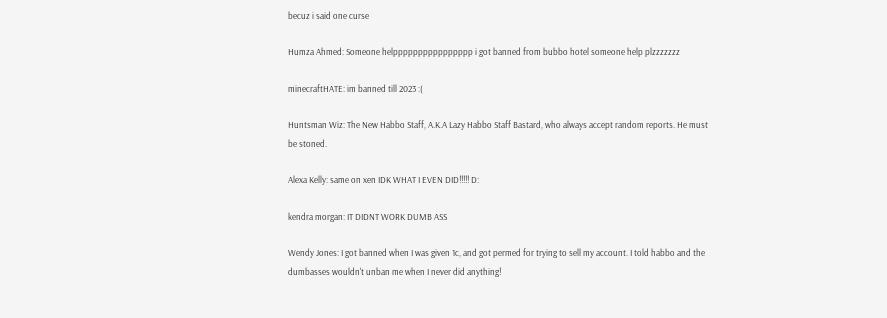becuz i said one curse

Humza Ahmed: Someone helpppppppppppppppp i got banned from bubbo hotel someone help plzzzzzzz

minecraftHATE: im banned till 2023 :(

Huntsman Wiz: The New Habbo Staff, A.K.A Lazy Habbo Staff Bastard, who always accept random reports. He must be stoned.

Alexa Kelly: same on xen IDK WHAT I EVEN DID!!!!! D:

kendra morgan: IT DIDNT WORK DUMB ASS

Wendy Jones: I got banned when I was given 1c, and got permed for trying to sell my account. I told habbo and the dumbasses wouldn't unban me when I never did anything!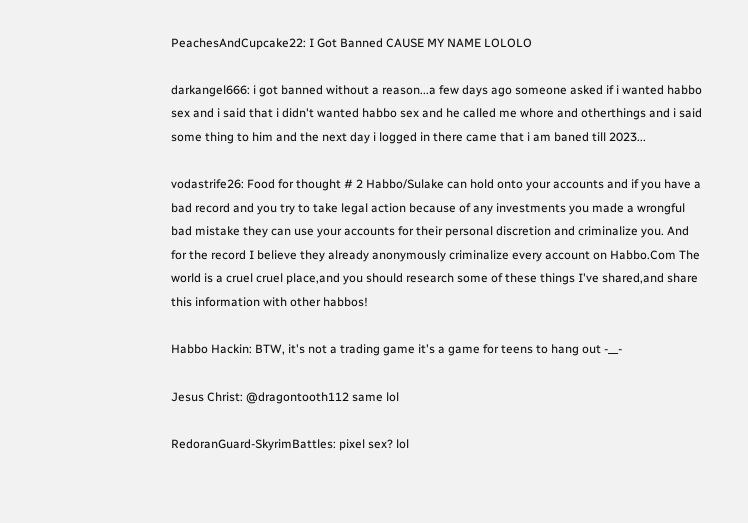PeachesAndCupcake22: I Got Banned CAUSE MY NAME LOLOLO

darkangel666: i got banned without a reason...a few days ago someone asked if i wanted habbo sex and i said that i didn't wanted habbo sex and he called me whore and otherthings and i said some thing to him and the next day i logged in there came that i am baned till 2023...

vodastrife26: Food for thought # 2 Habbo/Sulake can hold onto your accounts and if you have a bad record and you try to take legal action because of any investments you made a wrongful bad mistake they can use your accounts for their personal discretion and criminalize you. And for the record I believe they already anonymously criminalize every account on Habbo.Com The world is a cruel cruel place,and you should research some of these things I've shared,and share this information with other habbos!

Habbo Hackin: BTW, it's not a trading game it's a game for teens to hang out -__-

Jesus Christ: @dragontooth112 same lol

RedoranGuard-SkyrimBattles: pixel sex? lol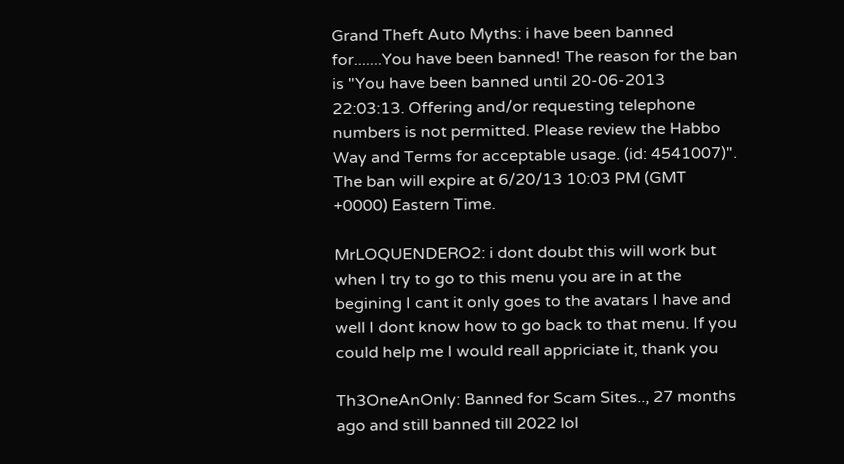Grand Theft Auto Myths: i have been banned for.......You have been banned! The reason for the ban is "You have been banned until 20-06-2013 22:03:13. Offering and/or requesting telephone numbers is not permitted. Please review the Habbo Way and Terms for acceptable usage. (id: 4541007)". The ban will expire at 6/20/13 10:03 PM (GMT +0000) Eastern Time.

MrLOQUENDERO2: i dont doubt this will work but when I try to go to this menu you are in at the begining I cant it only goes to the avatars I have and well I dont know how to go back to that menu. If you could help me I would reall appriciate it, thank you

Th3OneAnOnly: Banned for Scam Sites.., 27 months ago and still banned till 2022 lol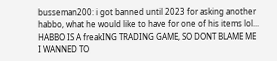busseman200: i got banned until 2023 for asking another habbo, what he would like to have for one of his items lol... HABBO IS A freakING TRADING GAME, SO DONT BLAME ME I WANNED TO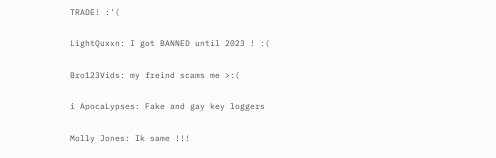TRADE! :'(

LightQuxxn: I got BANNED until 2023 ! :(

Bro123Vids: my freind scams me >:(

i ApocaLypses: Fake and gay key loggers

Molly Jones: Ik same !!!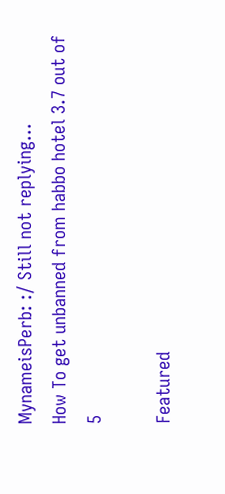MynameisPerb: :/ Still not replying...
How To get unbanned from habbo hotel 3.7 out of 5

Featured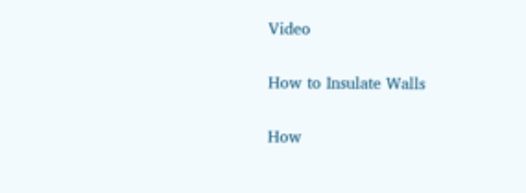Video

How to Insulate Walls

How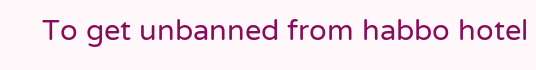To get unbanned from habbo hotel